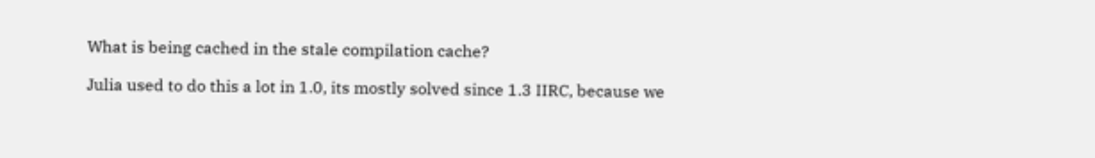What is being cached in the stale compilation cache?

Julia used to do this a lot in 1.0, its mostly solved since 1.3 IIRC, because we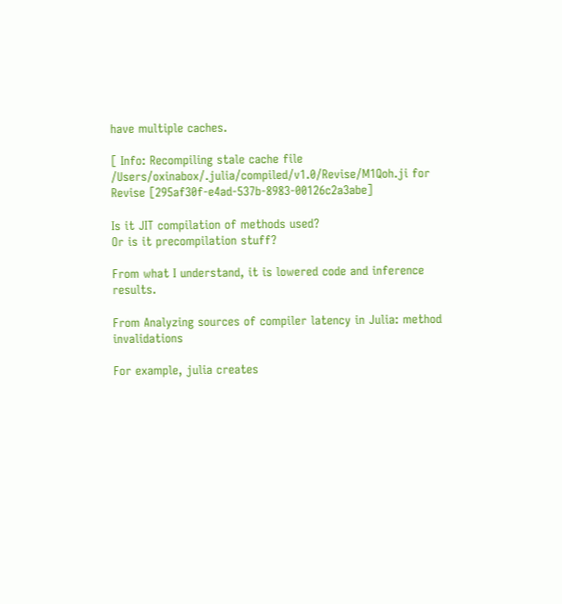have multiple caches.

[ Info: Recompiling stale cache file /Users/oxinabox/.julia/compiled/v1.0/Revise/M1Qoh.ji for Revise [295af30f-e4ad-537b-8983-00126c2a3abe]

Is it JIT compilation of methods used?
Or is it precompilation stuff?

From what I understand, it is lowered code and inference results.

From Analyzing sources of compiler latency in Julia: method invalidations

For example, julia creates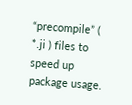“precompile” ( *.ji ) files to speed up package usage.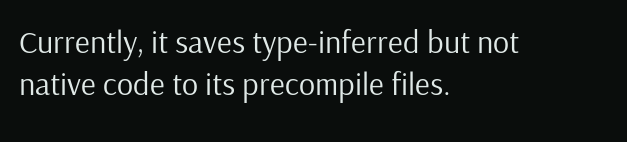Currently, it saves type-inferred but not native code to its precompile files.